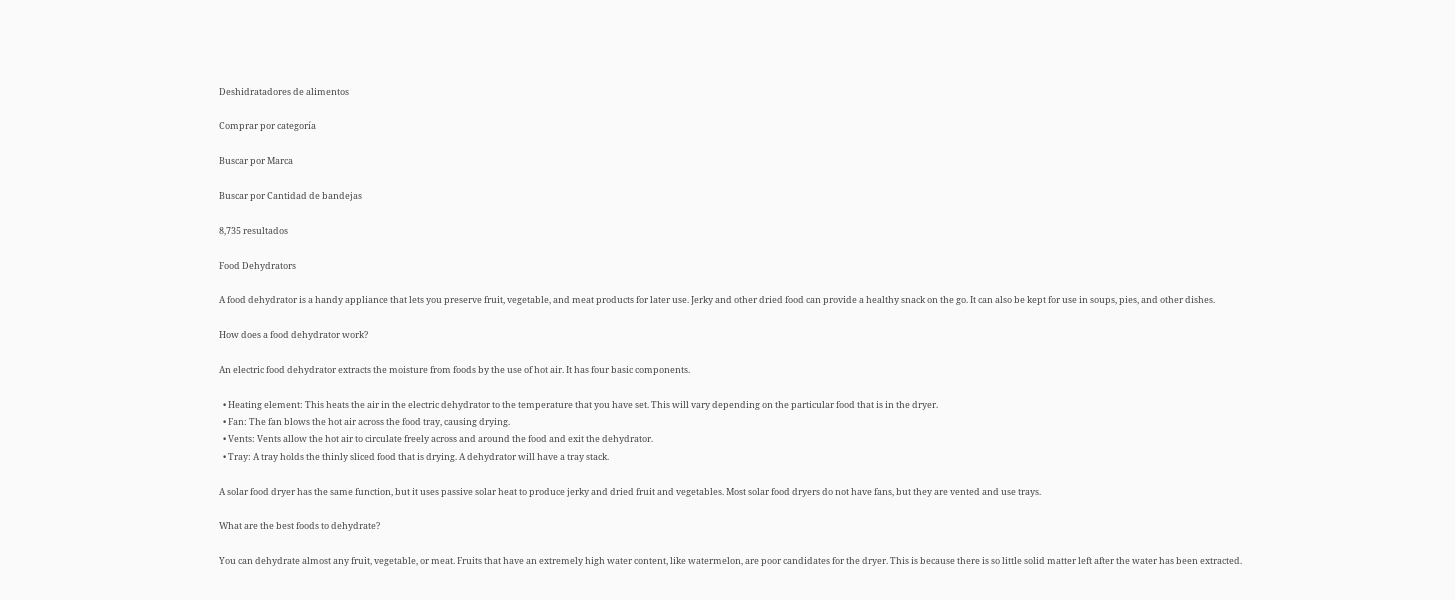Deshidratadores de alimentos

Comprar por categoría

Buscar por Marca

Buscar por Cantidad de bandejas

8,735 resultados

Food Dehydrators

A food dehydrator is a handy appliance that lets you preserve fruit, vegetable, and meat products for later use. Jerky and other dried food can provide a healthy snack on the go. It can also be kept for use in soups, pies, and other dishes.

How does a food dehydrator work?

An electric food dehydrator extracts the moisture from foods by the use of hot air. It has four basic components.

  • Heating element: This heats the air in the electric dehydrator to the temperature that you have set. This will vary depending on the particular food that is in the dryer.
  • Fan: The fan blows the hot air across the food tray, causing drying.
  • Vents: Vents allow the hot air to circulate freely across and around the food and exit the dehydrator.
  • Tray: A tray holds the thinly sliced food that is drying. A dehydrator will have a tray stack.

A solar food dryer has the same function, but it uses passive solar heat to produce jerky and dried fruit and vegetables. Most solar food dryers do not have fans, but they are vented and use trays.

What are the best foods to dehydrate?

You can dehydrate almost any fruit, vegetable, or meat. Fruits that have an extremely high water content, like watermelon, are poor candidates for the dryer. This is because there is so little solid matter left after the water has been extracted.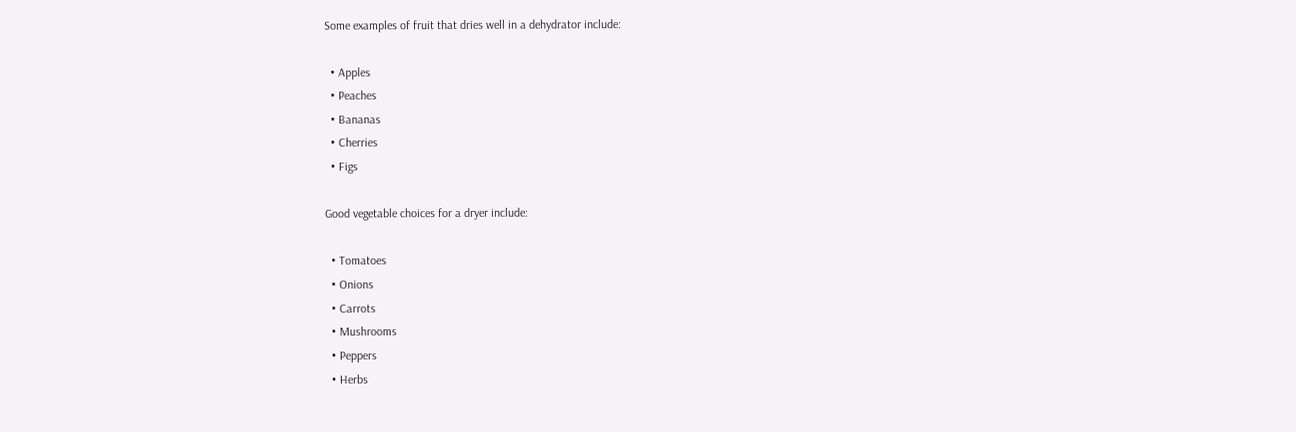Some examples of fruit that dries well in a dehydrator include:

  • Apples
  • Peaches
  • Bananas
  • Cherries
  • Figs

Good vegetable choices for a dryer include:

  • Tomatoes
  • Onions
  • Carrots
  • Mushrooms
  • Peppers
  • Herbs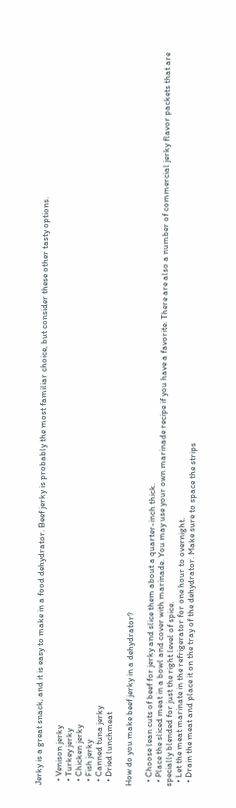Jerky is a great snack, and it is easy to make in a food dehydrator. Beef jerky is probably the most familiar choice, but consider these other tasty options.

  • Venison jerky
  • Turkey jerky
  • Chicken jerky
  • Fish jerky
  • Canned tuna jerky
  • Dried lunchmeat

How do you make beef jerky in a dehydrator?

  • Choose lean cuts of beef for jerky and slice them about a quarter-inch thick.
  • Place the sliced meat in a bowl and cover with marinade. You may use your own marinade recipe if you have a favorite. There are also a number of commercial jerky flavor packets that are specially blended for just the right level of spice.
  • Let the meat marinate in the refrigerator for one hour to overnight.
  • Drain the meat and place it on the tray of the dehydrator. Make sure to space the strips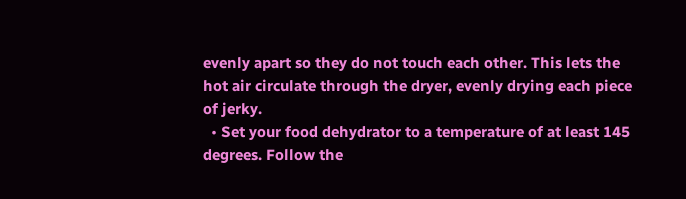evenly apart so they do not touch each other. This lets the hot air circulate through the dryer, evenly drying each piece of jerky.
  • Set your food dehydrator to a temperature of at least 145 degrees. Follow the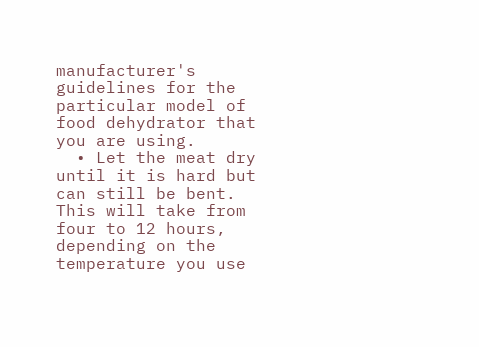manufacturer's guidelines for the particular model of food dehydrator that you are using.
  • Let the meat dry until it is hard but can still be bent. This will take from four to 12 hours, depending on the temperature you use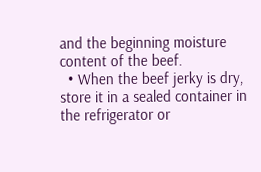and the beginning moisture content of the beef.
  • When the beef jerky is dry, store it in a sealed container in the refrigerator or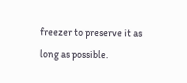freezer to preserve it as long as possible.